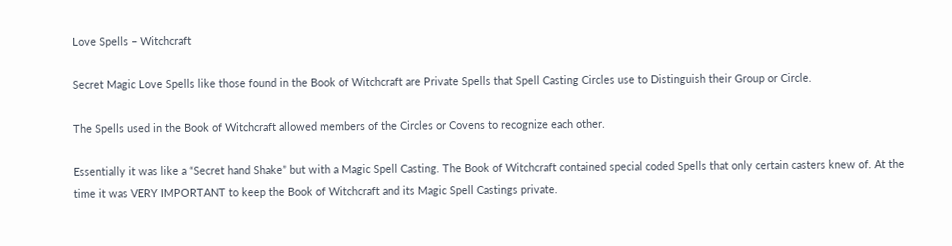Love Spells – Witchcraft

Secret Magic Love Spells like those found in the Book of Witchcraft are Private Spells that Spell Casting Circles use to Distinguish their Group or Circle.

The Spells used in the Book of Witchcraft allowed members of the Circles or Covens to recognize each other.

Essentially it was like a “Secret hand Shake” but with a Magic Spell Casting. The Book of Witchcraft contained special coded Spells that only certain casters knew of. At the time it was VERY IMPORTANT to keep the Book of Witchcraft and its Magic Spell Castings private.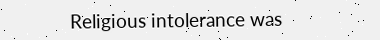Religious intolerance was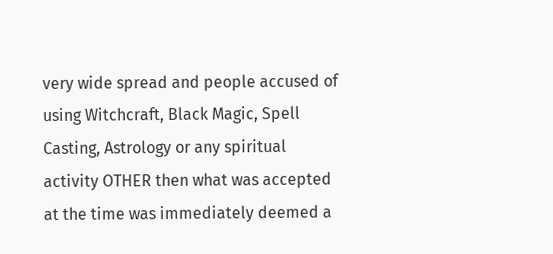very wide spread and people accused of using Witchcraft, Black Magic, Spell Casting, Astrology or any spiritual activity OTHER then what was accepted at the time was immediately deemed a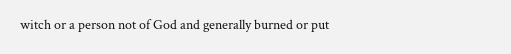witch or a person not of God and generally burned or put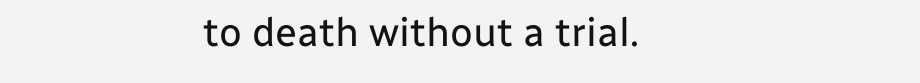to death without a trial.